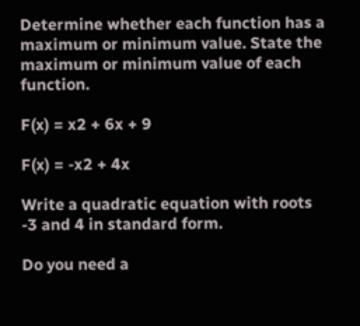Determine whether each function has a maximum or minimum value. State the maximum or minimum value of each function.

F(x) = x2 + 6x + 9

F(x) = -x2 + 4x

Write a quadratic equation with roots -3 and 4 in standard form.

Do you need a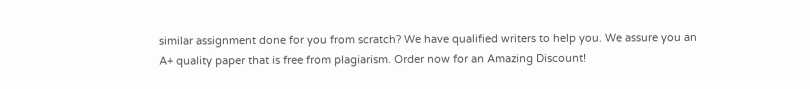similar assignment done for you from scratch? We have qualified writers to help you. We assure you an A+ quality paper that is free from plagiarism. Order now for an Amazing Discount!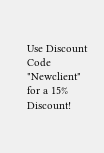Use Discount Code "Newclient" for a 15% Discount!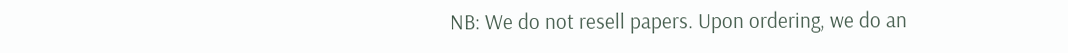NB: We do not resell papers. Upon ordering, we do an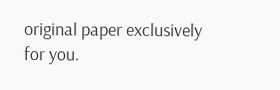original paper exclusively for you.